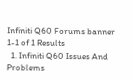Infiniti Q60 Forums banner
1-1 of 1 Results
  1. Infiniti Q60 Issues And Problems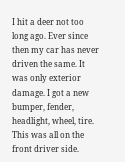I hit a deer not too long ago. Ever since then my car has never driven the same. It was only exterior damage. I got a new bumper, fender, headlight, wheel, tire. This was all on the front driver side.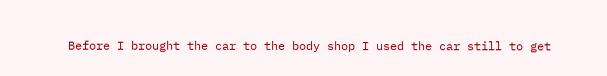Before I brought the car to the body shop I used the car still to get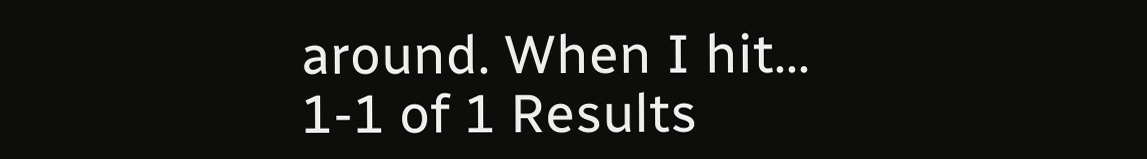around. When I hit...
1-1 of 1 Results